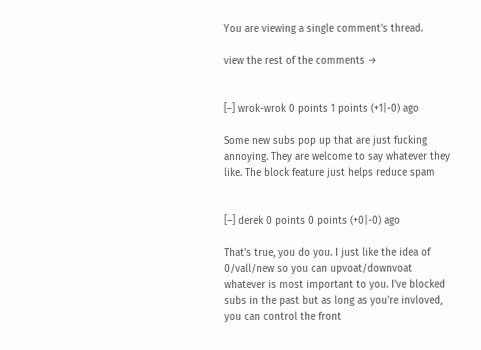You are viewing a single comment's thread.

view the rest of the comments →


[–] wrok-wrok 0 points 1 points (+1|-0) ago

Some new subs pop up that are just fucking annoying. They are welcome to say whatever they like. The block feature just helps reduce spam


[–] derek 0 points 0 points (+0|-0) ago

That's true, you do you. I just like the idea of 0/vall/new so you can upvoat/downvoat whatever is most important to you. I've blocked subs in the past but as long as you're invloved, you can control the front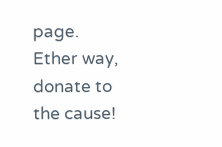page. Ether way, donate to the cause!